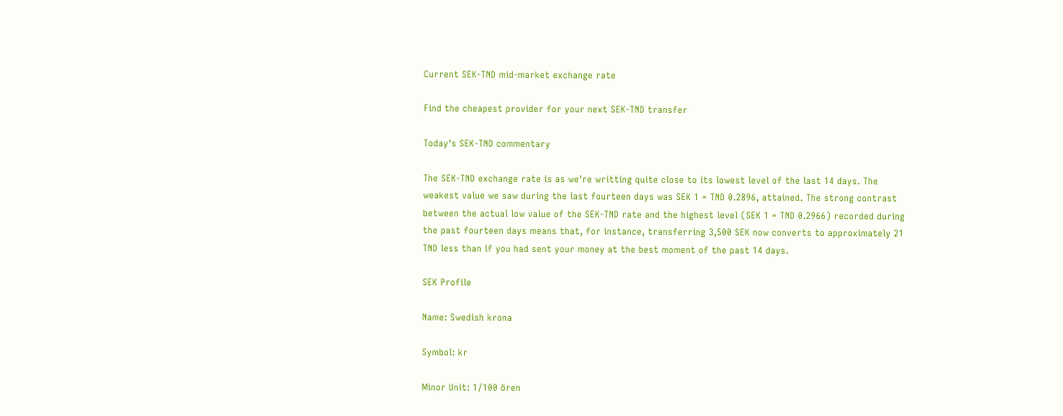Current SEK-TND mid-market exchange rate

Find the cheapest provider for your next SEK-TND transfer

Today's SEK-TND commentary

The SEK-TND exchange rate is as we're writting quite close to its lowest level of the last 14 days. The weakest value we saw during the last fourteen days was SEK 1 = TND 0.2896, attained. The strong contrast between the actual low value of the SEK-TND rate and the highest level (SEK 1 = TND 0.2966) recorded during the past fourteen days means that, for instance, transferring 3,500 SEK now converts to approximately 21 TND less than if you had sent your money at the best moment of the past 14 days.

SEK Profile

Name: Swedish krona

Symbol: kr

Minor Unit: 1/100 ören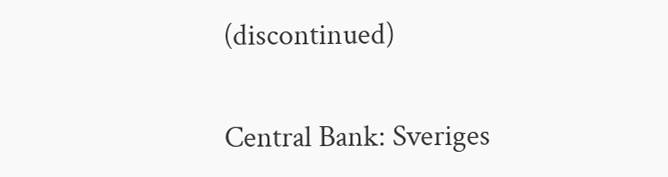(discontinued)

Central Bank: Sveriges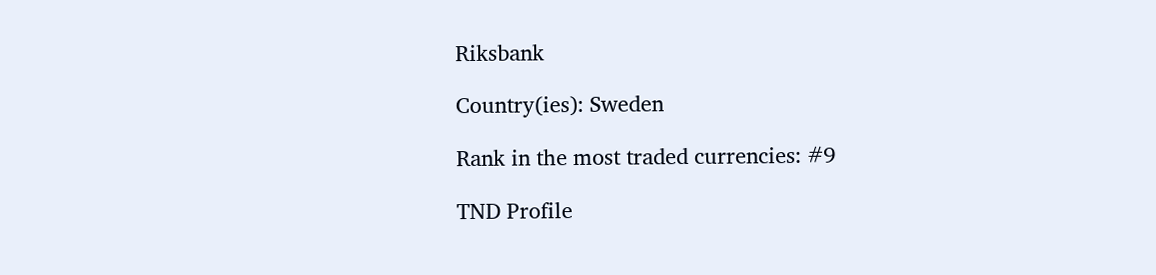Riksbank

Country(ies): Sweden

Rank in the most traded currencies: #9

TND Profile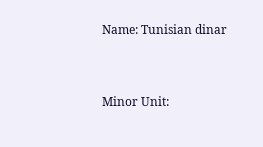Name: Tunisian dinar


Minor Unit: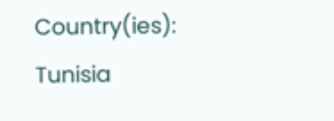Country(ies): Tunisia